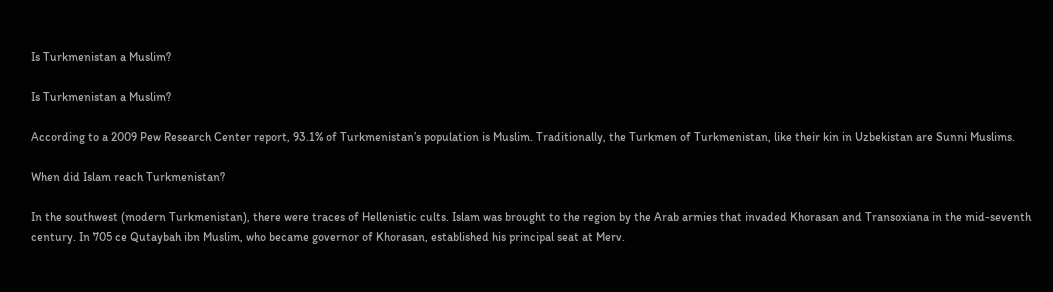Is Turkmenistan a Muslim?

Is Turkmenistan a Muslim?

According to a 2009 Pew Research Center report, 93.1% of Turkmenistan’s population is Muslim. Traditionally, the Turkmen of Turkmenistan, like their kin in Uzbekistan are Sunni Muslims.

When did Islam reach Turkmenistan?

In the southwest (modern Turkmenistan), there were traces of Hellenistic cults. Islam was brought to the region by the Arab armies that invaded Khorasan and Transoxiana in the mid-seventh century. In 705 ce Qutaybah ibn Muslim, who became governor of Khorasan, established his principal seat at Merv.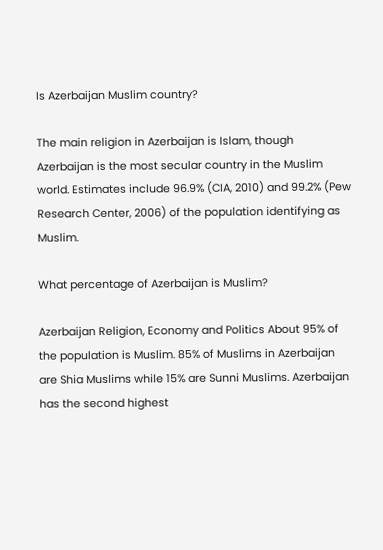Is Azerbaijan Muslim country?

The main religion in Azerbaijan is Islam, though Azerbaijan is the most secular country in the Muslim world. Estimates include 96.9% (CIA, 2010) and 99.2% (Pew Research Center, 2006) of the population identifying as Muslim.

What percentage of Azerbaijan is Muslim?

Azerbaijan Religion, Economy and Politics About 95% of the population is Muslim. 85% of Muslims in Azerbaijan are Shia Muslims while 15% are Sunni Muslims. Azerbaijan has the second highest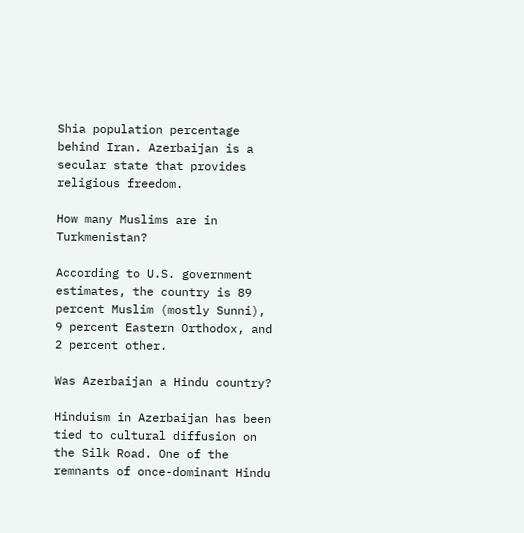Shia population percentage behind Iran. Azerbaijan is a secular state that provides religious freedom.

How many Muslims are in Turkmenistan?

According to U.S. government estimates, the country is 89 percent Muslim (mostly Sunni), 9 percent Eastern Orthodox, and 2 percent other.

Was Azerbaijan a Hindu country?

Hinduism in Azerbaijan has been tied to cultural diffusion on the Silk Road. One of the remnants of once-dominant Hindu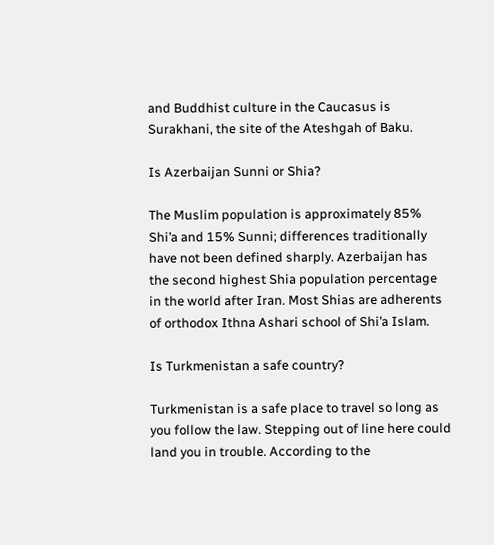and Buddhist culture in the Caucasus is Surakhani, the site of the Ateshgah of Baku.

Is Azerbaijan Sunni or Shia?

The Muslim population is approximately 85% Shi’a and 15% Sunni; differences traditionally have not been defined sharply. Azerbaijan has the second highest Shia population percentage in the world after Iran. Most Shias are adherents of orthodox Ithna Ashari school of Shi’a Islam.

Is Turkmenistan a safe country?

Turkmenistan is a safe place to travel so long as you follow the law. Stepping out of line here could land you in trouble. According to the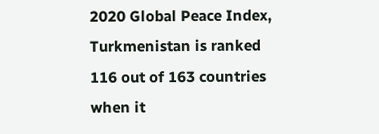2020 Global Peace Index, Turkmenistan is ranked 116 out of 163 countries when it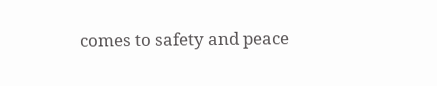comes to safety and peace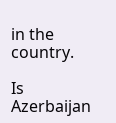in the country.

Is Azerbaijan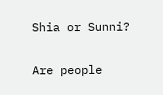Shia or Sunni?

Are people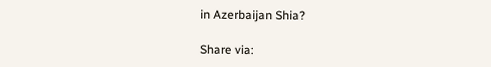in Azerbaijan Shia?

Share via: